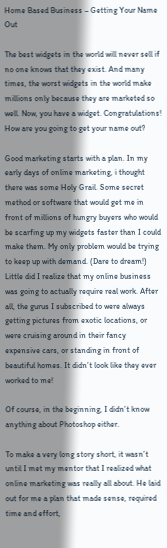Home Based Business – Getting Your Name Out

The best widgets in the world will never sell if no one knows that they exist. And many times, the worst widgets in the world make millions only because they are marketed so well. Now, you have a widget. Congratulations! How are you going to get your name out?

Good marketing starts with a plan. In my early days of online marketing, i thought there was some Holy Grail. Some secret method or software that would get me in front of millions of hungry buyers who would be scarfing up my widgets faster than I could make them. My only problem would be trying to keep up with demand. (Dare to dream!) Little did I realize that my online business was going to actually require real work. After all, the gurus I subscribed to were always getting pictures from exotic locations, or were cruising around in their fancy expensive cars, or standing in front of beautiful homes. It didn’t look like they ever worked to me!

Of course, in the beginning, I didn’t know anything about Photoshop either.

To make a very long story short, it wasn’t until I met my mentor that I realized what online marketing was really all about. He laid out for me a plan that made sense, required time and effort,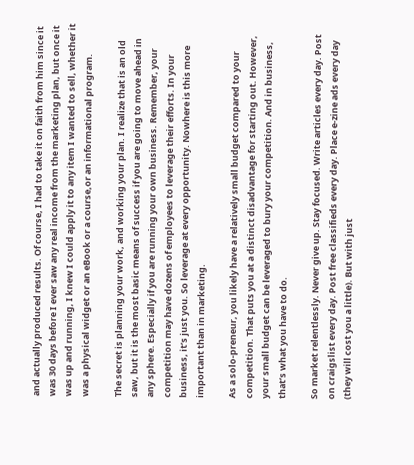and actually produced results. Of course, I had to take it on faith from him since it was 30 days before I ever saw any real income from the marketing plan, but once it was up and running, I knew I could apply it to any item I wanted to sell, whether it was a physical widget or an eBook or a course,or an informational program.

The secret is planning your work, and working your plan. I realize that is an old saw, but it is the most basic means of success if you are going to move ahead in any sphere. Especially if you are running your own business. Remember, your competition may have dozens of employees to leverage their efforts. In your business, it’s just you. So leverage at every opportunity. Nowhere is this more important than in marketing.

As a solo-preneur, you likely have a relatively small budget compared to your competition. That puts you at a distinct disadvantage for starting out. However, your small budget can be leveraged to bury your competition. And in business, that’s what you have to do.

So market relentlessly. Never give up. Stay focused. Write articles every day. Post on craigslist every day. Post free classifieds every day. Place e-zine ads every day (they will cost you a little). But with just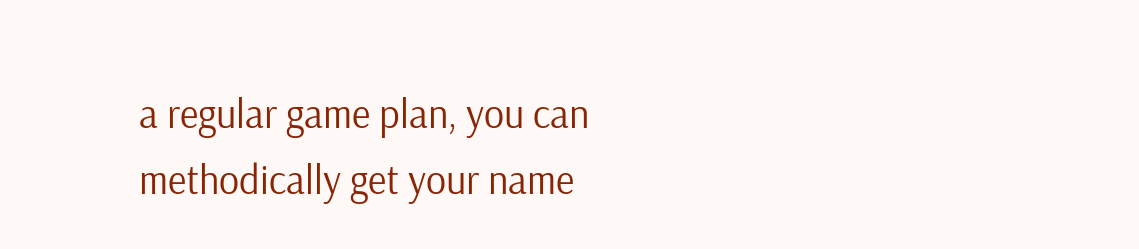a regular game plan, you can methodically get your name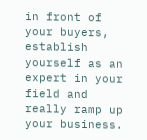in front of your buyers, establish yourself as an expert in your field and really ramp up your business.